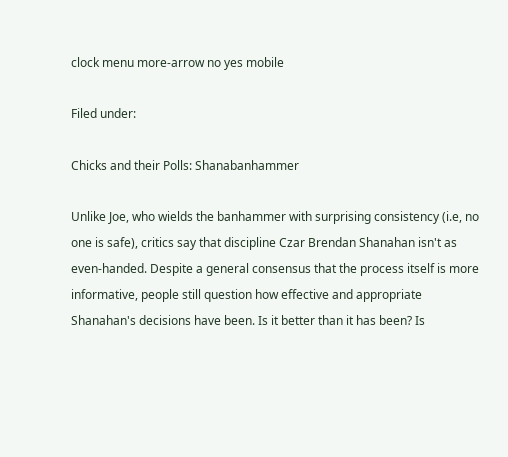clock menu more-arrow no yes mobile

Filed under:

Chicks and their Polls: Shanabanhammer

Unlike Joe, who wields the banhammer with surprising consistency (i.e, no one is safe), critics say that discipline Czar Brendan Shanahan isn't as even-handed. Despite a general consensus that the process itself is more informative, people still question how effective and appropriate Shanahan's decisions have been. Is it better than it has been? Is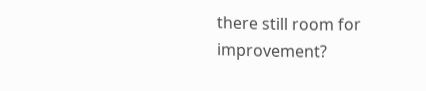there still room for improvement?